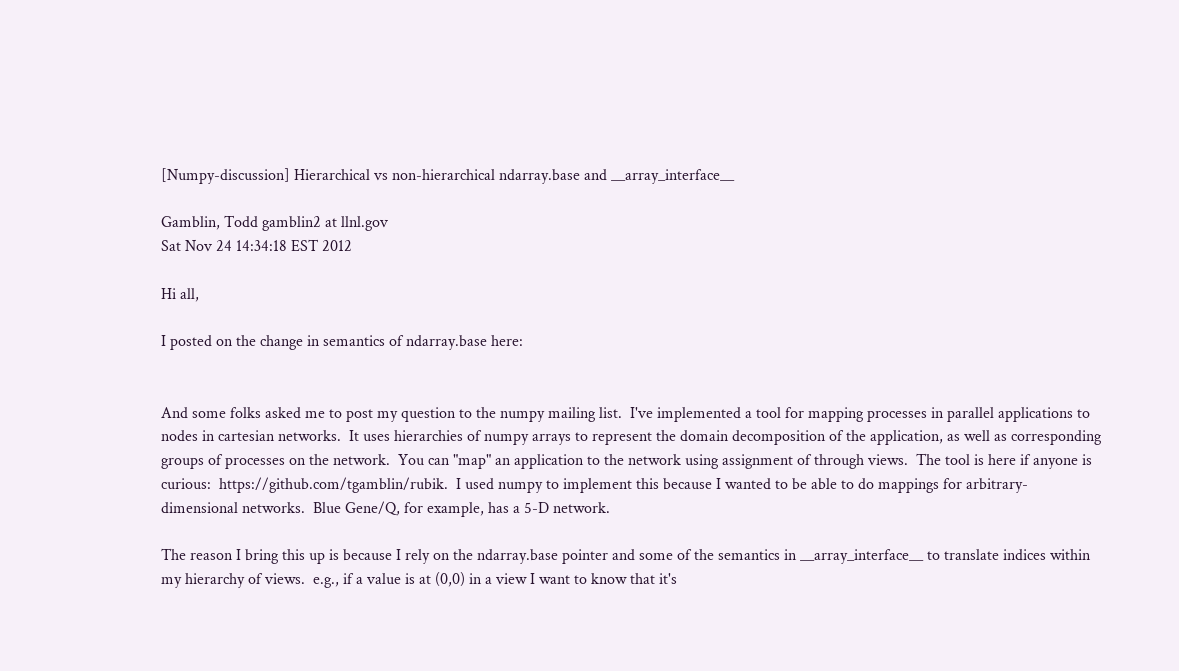[Numpy-discussion] Hierarchical vs non-hierarchical ndarray.base and __array_interface__

Gamblin, Todd gamblin2 at llnl.gov
Sat Nov 24 14:34:18 EST 2012

Hi all,

I posted on the change in semantics of ndarray.base here:


And some folks asked me to post my question to the numpy mailing list.  I've implemented a tool for mapping processes in parallel applications to nodes in cartesian networks.  It uses hierarchies of numpy arrays to represent the domain decomposition of the application, as well as corresponding groups of processes on the network.  You can "map" an application to the network using assignment of through views.  The tool is here if anyone is curious:  https://github.com/tgamblin/rubik.  I used numpy to implement this because I wanted to be able to do mappings for arbitrary-dimensional networks.  Blue Gene/Q, for example, has a 5-D network.

The reason I bring this up is because I rely on the ndarray.base pointer and some of the semantics in __array_interface__ to translate indices within my hierarchy of views.  e.g., if a value is at (0,0) in a view I want to know that it's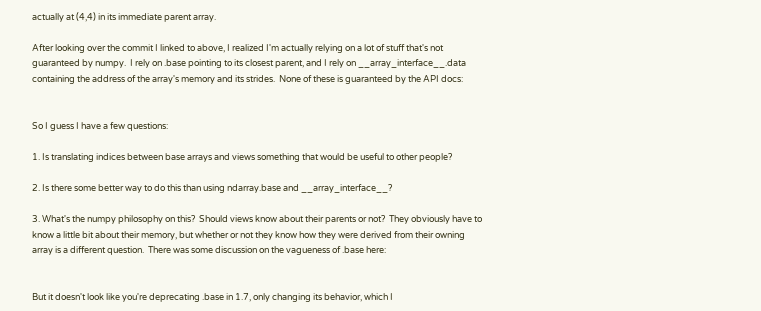actually at (4,4) in its immediate parent array.

After looking over the commit I linked to above, I realized I'm actually relying on a lot of stuff that's not guaranteed by numpy.  I rely on .base pointing to its closest parent, and I rely on __array_interface__.data containing the address of the array's memory and its strides.  None of these is guaranteed by the API docs:


So I guess I have a few questions:

1. Is translating indices between base arrays and views something that would be useful to other people?

2. Is there some better way to do this than using ndarray.base and __array_interface__?

3. What's the numpy philosophy on this?  Should views know about their parents or not?  They obviously have to know a little bit about their memory, but whether or not they know how they were derived from their owning array is a different question.  There was some discussion on the vagueness of .base here:


But it doesn't look like you're deprecating .base in 1.7, only changing its behavior, which I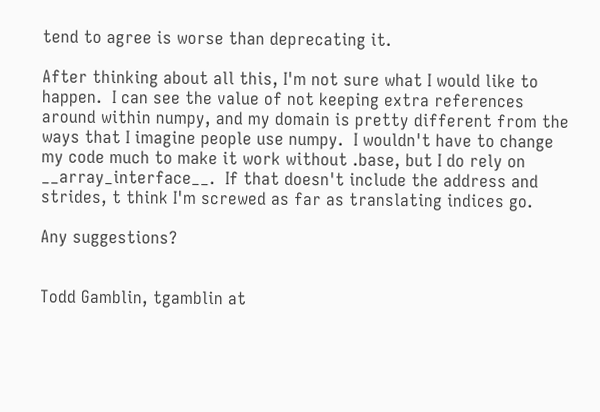tend to agree is worse than deprecating it.

After thinking about all this, I'm not sure what I would like to happen.  I can see the value of not keeping extra references around within numpy, and my domain is pretty different from the ways that I imagine people use numpy.  I wouldn't have to change my code much to make it work without .base, but I do rely on __array_interface__.  If that doesn't include the address and strides, t think I'm screwed as far as translating indices go.

Any suggestions?


Todd Gamblin, tgamblin at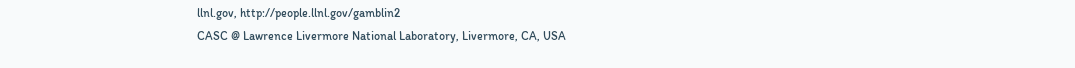llnl.gov, http://people.llnl.gov/gamblin2
CASC @ Lawrence Livermore National Laboratory, Livermore, CA, USA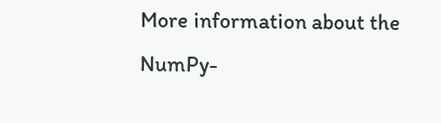More information about the NumPy-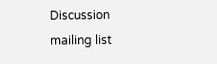Discussion mailing list